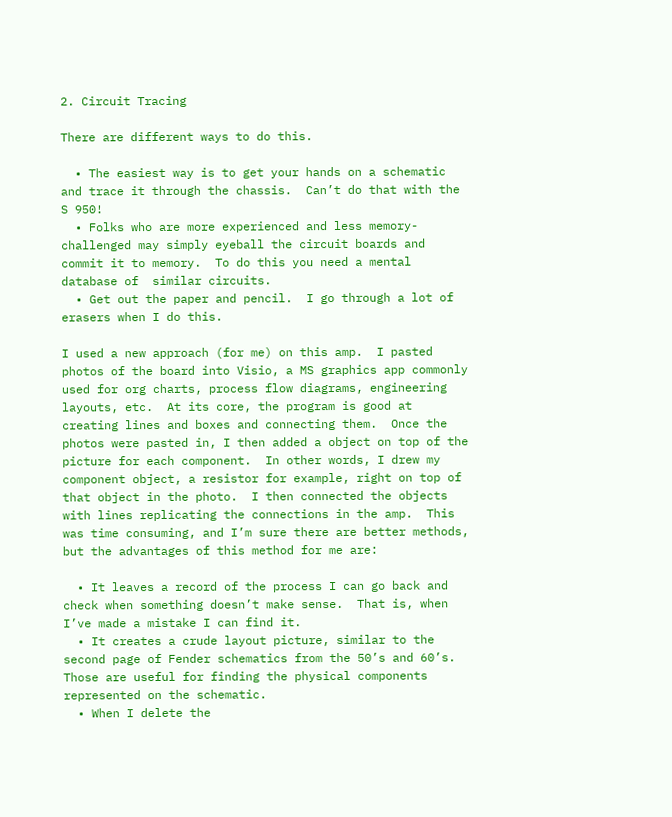2. Circuit Tracing

There are different ways to do this.

  • The easiest way is to get your hands on a schematic and trace it through the chassis.  Can’t do that with the S 950!
  • Folks who are more experienced and less memory-challenged may simply eyeball the circuit boards and commit it to memory.  To do this you need a mental database of  similar circuits.
  • Get out the paper and pencil.  I go through a lot of erasers when I do this.

I used a new approach (for me) on this amp.  I pasted photos of the board into Visio, a MS graphics app commonly used for org charts, process flow diagrams, engineering layouts, etc.  At its core, the program is good at creating lines and boxes and connecting them.  Once the photos were pasted in, I then added a object on top of the picture for each component.  In other words, I drew my component object, a resistor for example, right on top of that object in the photo.  I then connected the objects with lines replicating the connections in the amp.  This was time consuming, and I’m sure there are better methods, but the advantages of this method for me are:

  • It leaves a record of the process I can go back and check when something doesn’t make sense.  That is, when I’ve made a mistake I can find it.
  • It creates a crude layout picture, similar to the second page of Fender schematics from the 50’s and 60’s.  Those are useful for finding the physical components represented on the schematic.
  • When I delete the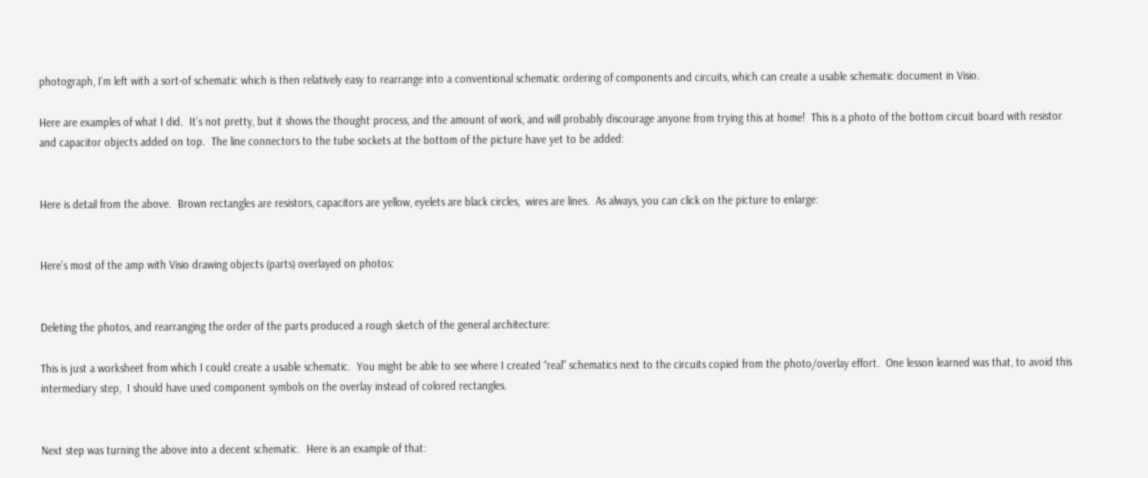photograph, I’m left with a sort-of schematic which is then relatively easy to rearrange into a conventional schematic ordering of components and circuits, which can create a usable schematic document in Visio.

Here are examples of what I did.  It’s not pretty, but it shows the thought process, and the amount of work, and will probably discourage anyone from trying this at home!  This is a photo of the bottom circuit board with resistor and capacitor objects added on top.  The line connectors to the tube sockets at the bottom of the picture have yet to be added:


Here is detail from the above.  Brown rectangles are resistors, capacitors are yellow, eyelets are black circles,  wires are lines.  As always, you can click on the picture to enlarge:


Here’s most of the amp with Visio drawing objects (parts) overlayed on photos:


Deleting the photos, and rearranging the order of the parts produced a rough sketch of the general architecture:

This is just a worksheet from which I could create a usable schematic.  You might be able to see where I created “real” schematics next to the circuits copied from the photo/overlay effort.  One lesson learned was that, to avoid this intermediary step,  I should have used component symbols on the overlay instead of colored rectangles.


Next step was turning the above into a decent schematic.  Here is an example of that: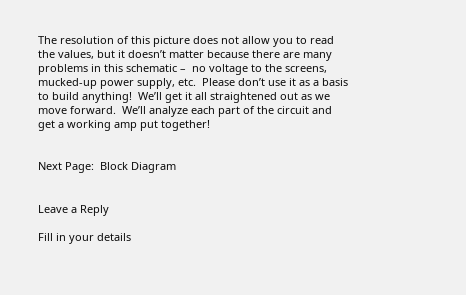The resolution of this picture does not allow you to read the values, but it doesn’t matter because there are many problems in this schematic –  no voltage to the screens, mucked-up power supply, etc.  Please don’t use it as a basis to build anything!  We’ll get it all straightened out as we move forward.  We’ll analyze each part of the circuit and get a working amp put together!


Next Page:  Block Diagram


Leave a Reply

Fill in your details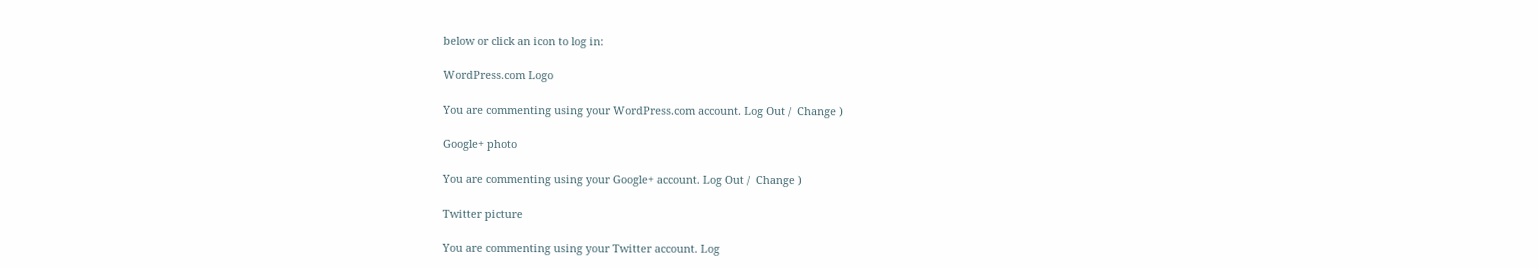below or click an icon to log in:

WordPress.com Logo

You are commenting using your WordPress.com account. Log Out /  Change )

Google+ photo

You are commenting using your Google+ account. Log Out /  Change )

Twitter picture

You are commenting using your Twitter account. Log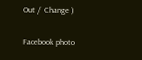Out /  Change )

Facebook photo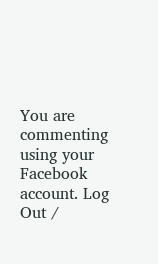You are commenting using your Facebook account. Log Out /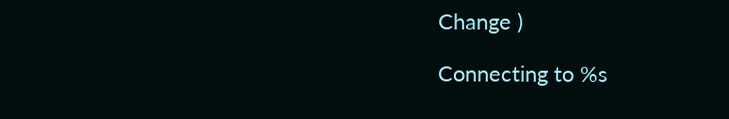Change )

Connecting to %s